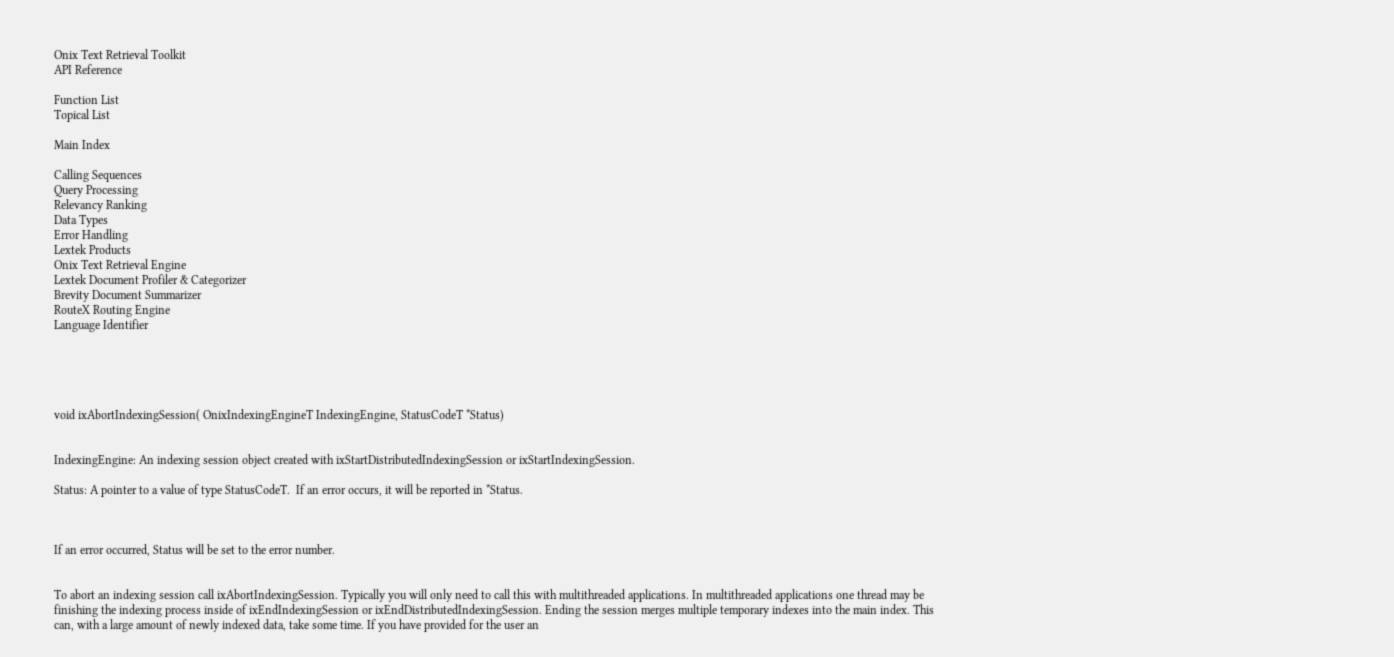Onix Text Retrieval Toolkit
API Reference

Function List
Topical List

Main Index

Calling Sequences
Query Processing
Relevancy Ranking
Data Types
Error Handling
Lextek Products
Onix Text Retrieval Engine
Lextek Document Profiler & Categorizer
Brevity Document Summarizer
RouteX Routing Engine
Language Identifier





void ixAbortIndexingSession( OnixIndexingEngineT IndexingEngine, StatusCodeT *Status)


IndexingEngine: An indexing session object created with ixStartDistributedIndexingSession or ixStartIndexingSession.

Status: A pointer to a value of type StatusCodeT.  If an error occurs, it will be reported in *Status.



If an error occurred, Status will be set to the error number.


To abort an indexing session call ixAbortIndexingSession. Typically you will only need to call this with multithreaded applications. In multithreaded applications one thread may be finishing the indexing process inside of ixEndIndexingSession or ixEndDistributedIndexingSession. Ending the session merges multiple temporary indexes into the main index. This can, with a large amount of newly indexed data, take some time. If you have provided for the user an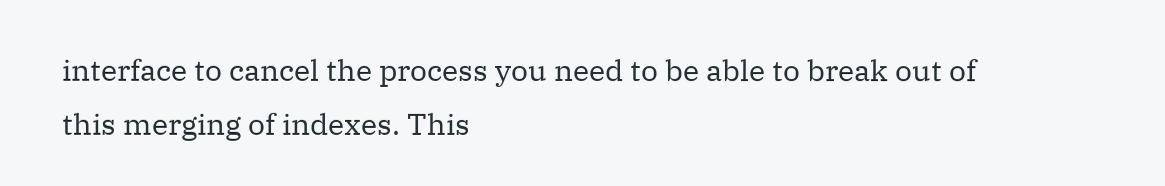interface to cancel the process you need to be able to break out of this merging of indexes. This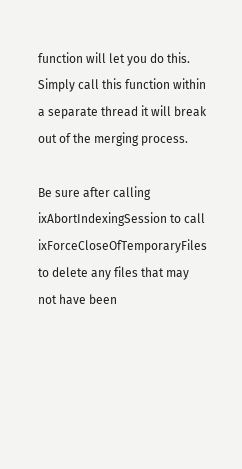function will let you do this. Simply call this function within a separate thread it will break out of the merging process.

Be sure after calling ixAbortIndexingSession to call ixForceCloseOfTemporaryFiles to delete any files that may not have been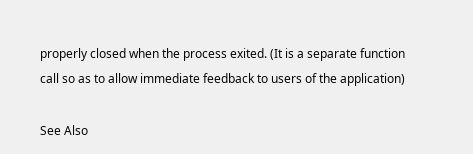properly closed when the process exited. (It is a separate function call so as to allow immediate feedback to users of the application)

See Also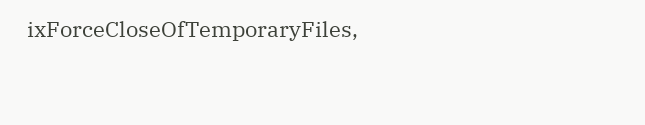ixForceCloseOfTemporaryFiles,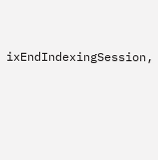ixEndIndexingSession,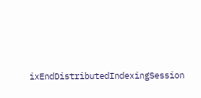ixEndDistributedIndexingSession